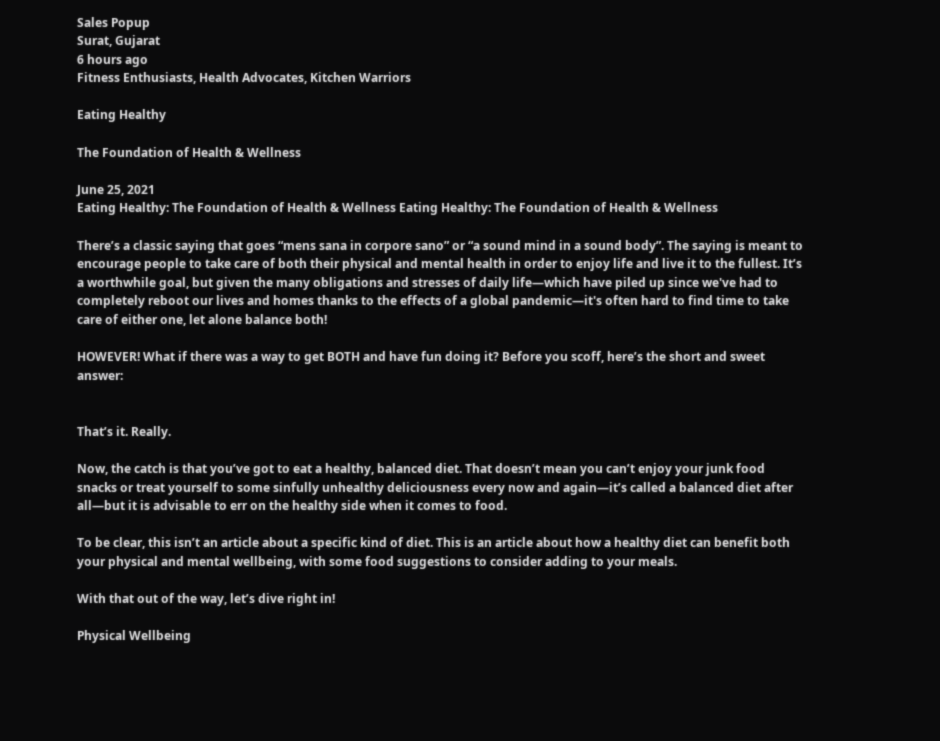Sales Popup
Surat, Gujarat
6 hours ago
Fitness Enthusiasts, Health Advocates, Kitchen Warriors

Eating Healthy

The Foundation of Health & Wellness

June 25, 2021
Eating Healthy: The Foundation of Health & Wellness Eating Healthy: The Foundation of Health & Wellness

There’s a classic saying that goes “mens sana in corpore sano” or “a sound mind in a sound body”. The saying is meant to encourage people to take care of both their physical and mental health in order to enjoy life and live it to the fullest. It’s a worthwhile goal, but given the many obligations and stresses of daily life—which have piled up since we've had to completely reboot our lives and homes thanks to the effects of a global pandemic—it's often hard to find time to take care of either one, let alone balance both!

HOWEVER! What if there was a way to get BOTH and have fun doing it? Before you scoff, here’s the short and sweet answer:


That’s it. Really.

Now, the catch is that you’ve got to eat a healthy, balanced diet. That doesn’t mean you can’t enjoy your junk food snacks or treat yourself to some sinfully unhealthy deliciousness every now and again—it’s called a balanced diet after all—but it is advisable to err on the healthy side when it comes to food.

To be clear, this isn’t an article about a specific kind of diet. This is an article about how a healthy diet can benefit both your physical and mental wellbeing, with some food suggestions to consider adding to your meals.

With that out of the way, let’s dive right in!

Physical Wellbeing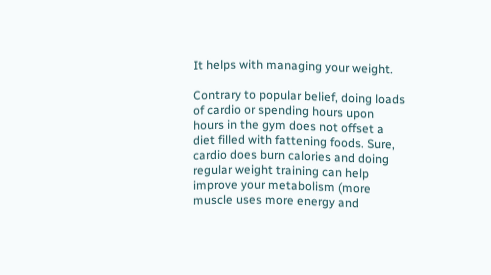It helps with managing your weight.

Contrary to popular belief, doing loads of cardio or spending hours upon hours in the gym does not offset a diet filled with fattening foods. Sure, cardio does burn calories and doing regular weight training can help improve your metabolism (more muscle uses more energy and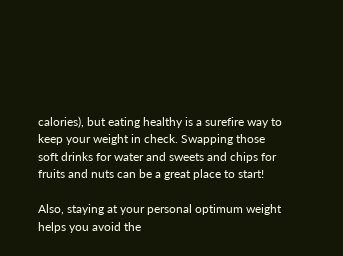calories), but eating healthy is a surefire way to keep your weight in check. Swapping those soft drinks for water and sweets and chips for fruits and nuts can be a great place to start!

Also, staying at your personal optimum weight helps you avoid the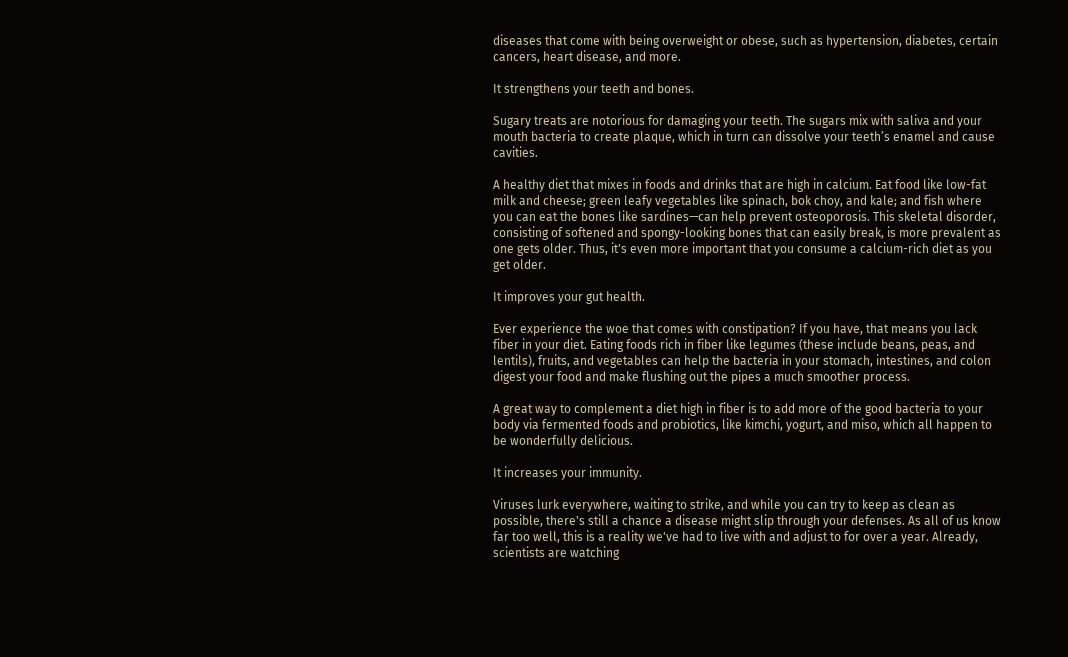diseases that come with being overweight or obese, such as hypertension, diabetes, certain cancers, heart disease, and more.

It strengthens your teeth and bones.

Sugary treats are notorious for damaging your teeth. The sugars mix with saliva and your mouth bacteria to create plaque, which in turn can dissolve your teeth’s enamel and cause cavities.

A healthy diet that mixes in foods and drinks that are high in calcium. Eat food like low-fat milk and cheese; green leafy vegetables like spinach, bok choy, and kale; and fish where you can eat the bones like sardines—can help prevent osteoporosis. This skeletal disorder, consisting of softened and spongy-looking bones that can easily break, is more prevalent as one gets older. Thus, it's even more important that you consume a calcium-rich diet as you get older.

It improves your gut health.

Ever experience the woe that comes with constipation? If you have, that means you lack fiber in your diet. Eating foods rich in fiber like legumes (these include beans, peas, and lentils), fruits, and vegetables can help the bacteria in your stomach, intestines, and colon digest your food and make flushing out the pipes a much smoother process.

A great way to complement a diet high in fiber is to add more of the good bacteria to your body via fermented foods and probiotics, like kimchi, yogurt, and miso, which all happen to be wonderfully delicious.

It increases your immunity.

Viruses lurk everywhere, waiting to strike, and while you can try to keep as clean as possible, there's still a chance a disease might slip through your defenses. As all of us know far too well, this is a reality we've had to live with and adjust to for over a year. Already, scientists are watching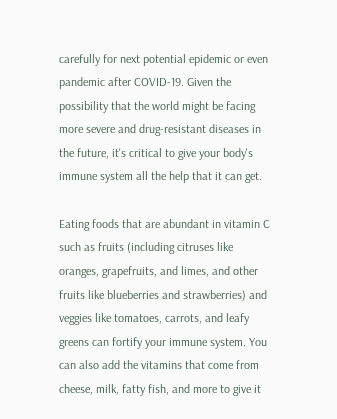carefully for next potential epidemic or even pandemic after COVID-19. Given the possibility that the world might be facing more severe and drug-resistant diseases in the future, it's critical to give your body's immune system all the help that it can get.

Eating foods that are abundant in vitamin C such as fruits (including citruses like oranges, grapefruits, and limes, and other fruits like blueberries and strawberries) and veggies like tomatoes, carrots, and leafy greens can fortify your immune system. You can also add the vitamins that come from cheese, milk, fatty fish, and more to give it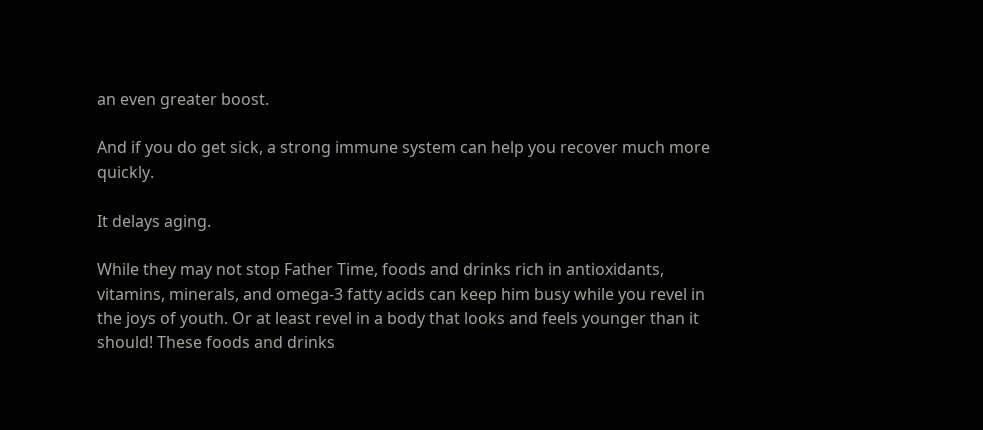an even greater boost.

And if you do get sick, a strong immune system can help you recover much more quickly.

It delays aging.

While they may not stop Father Time, foods and drinks rich in antioxidants, vitamins, minerals, and omega-3 fatty acids can keep him busy while you revel in the joys of youth. Or at least revel in a body that looks and feels younger than it should! These foods and drinks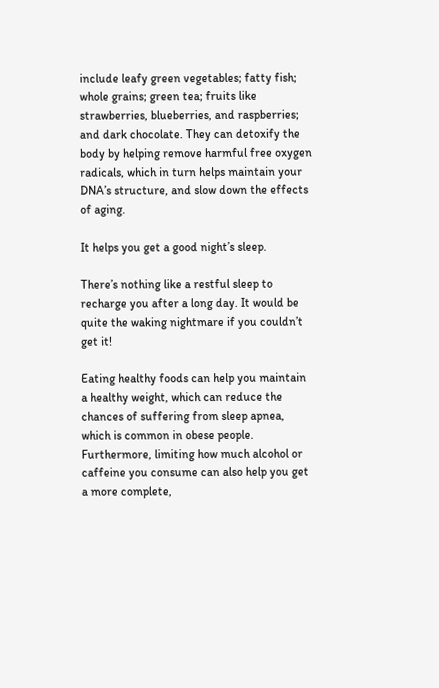include leafy green vegetables; fatty fish; whole grains; green tea; fruits like strawberries, blueberries, and raspberries; and dark chocolate. They can detoxify the body by helping remove harmful free oxygen radicals, which in turn helps maintain your DNA’s structure, and slow down the effects of aging.

It helps you get a good night’s sleep.

There’s nothing like a restful sleep to recharge you after a long day. It would be quite the waking nightmare if you couldn’t get it!

Eating healthy foods can help you maintain a healthy weight, which can reduce the chances of suffering from sleep apnea, which is common in obese people. Furthermore, limiting how much alcohol or caffeine you consume can also help you get a more complete,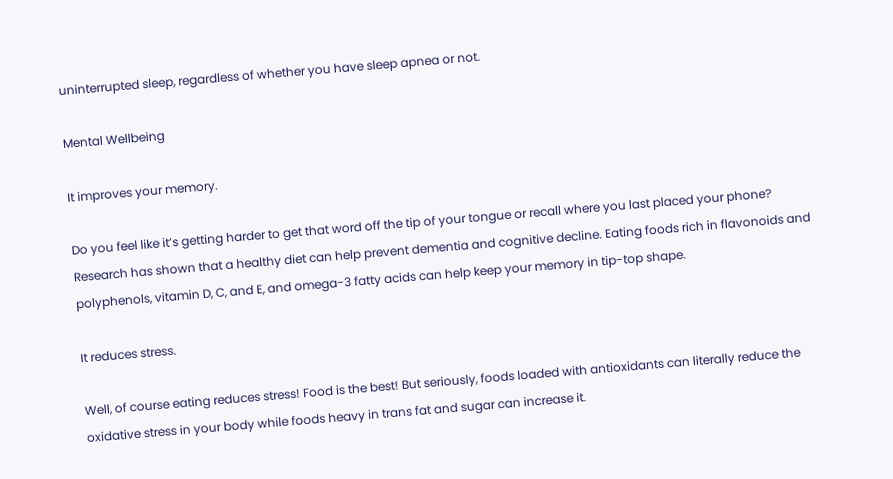uninterrupted sleep, regardless of whether you have sleep apnea or not.

Mental Wellbeing

It improves your memory.

Do you feel like it’s getting harder to get that word off the tip of your tongue or recall where you last placed your phone? Research has shown that a healthy diet can help prevent dementia and cognitive decline. Eating foods rich in flavonoids and polyphenols, vitamin D, C, and E, and omega-3 fatty acids can help keep your memory in tip-top shape.

It reduces stress.

Well, of course eating reduces stress! Food is the best! But seriously, foods loaded with antioxidants can literally reduce the oxidative stress in your body while foods heavy in trans fat and sugar can increase it.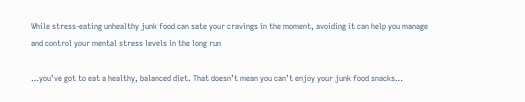While stress-eating unhealthy junk food can sate your cravings in the moment, avoiding it can help you manage and control your mental stress levels in the long run

…you’ve got to eat a healthy, balanced diet. That doesn’t mean you can’t enjoy your junk food snacks…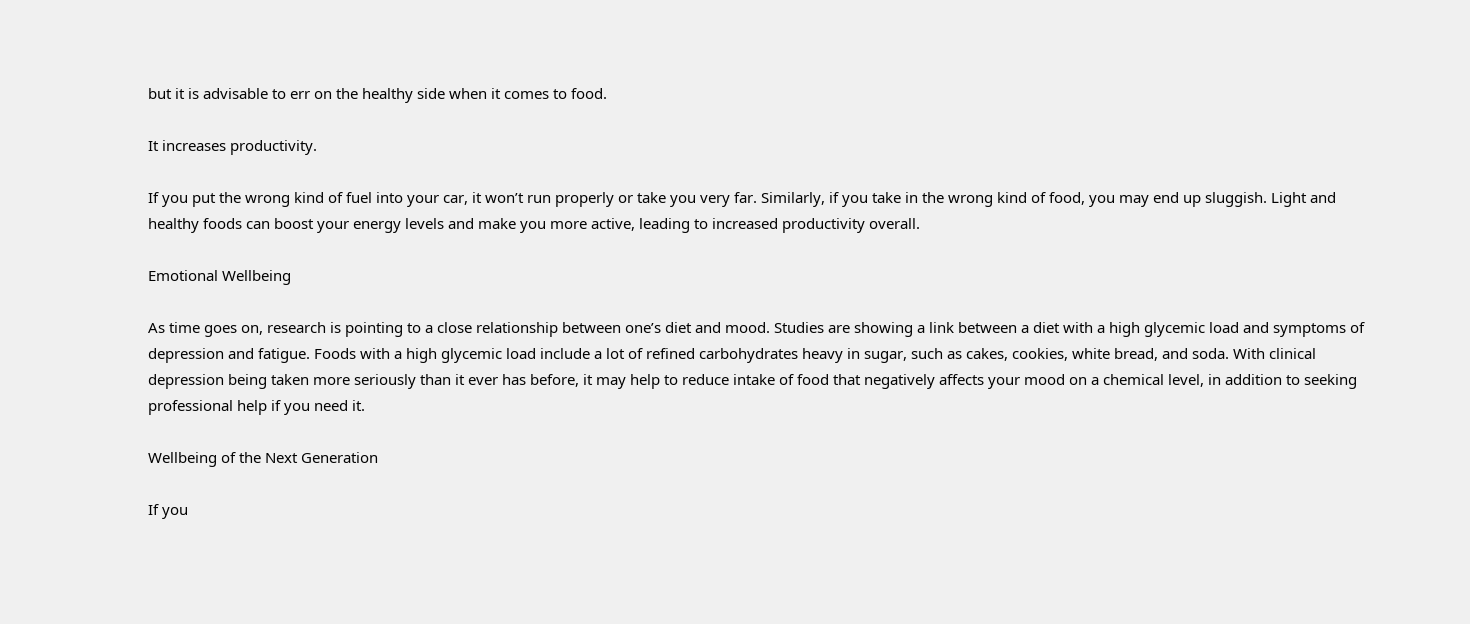but it is advisable to err on the healthy side when it comes to food.

It increases productivity.

If you put the wrong kind of fuel into your car, it won’t run properly or take you very far. Similarly, if you take in the wrong kind of food, you may end up sluggish. Light and healthy foods can boost your energy levels and make you more active, leading to increased productivity overall.

Emotional Wellbeing

As time goes on, research is pointing to a close relationship between one’s diet and mood. Studies are showing a link between a diet with a high glycemic load and symptoms of depression and fatigue. Foods with a high glycemic load include a lot of refined carbohydrates heavy in sugar, such as cakes, cookies, white bread, and soda. With clinical depression being taken more seriously than it ever has before, it may help to reduce intake of food that negatively affects your mood on a chemical level, in addition to seeking professional help if you need it.

Wellbeing of the Next Generation

If you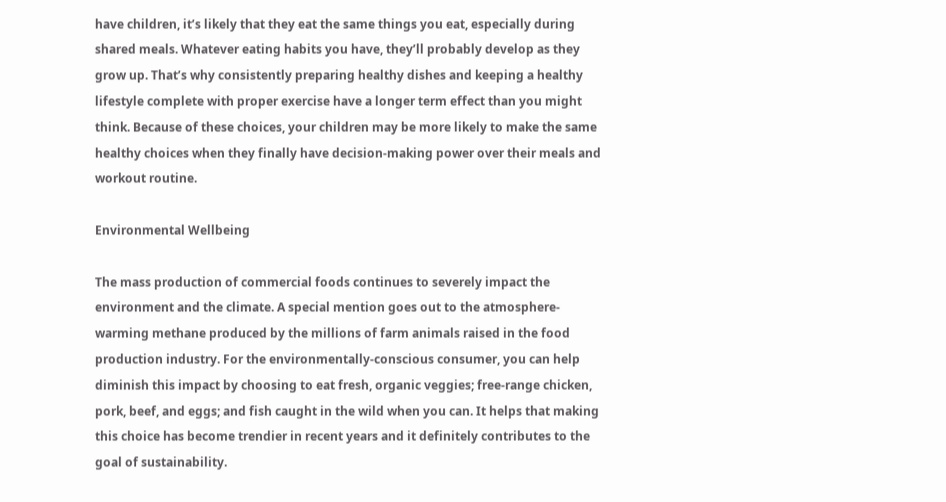have children, it’s likely that they eat the same things you eat, especially during shared meals. Whatever eating habits you have, they’ll probably develop as they grow up. That’s why consistently preparing healthy dishes and keeping a healthy lifestyle complete with proper exercise have a longer term effect than you might think. Because of these choices, your children may be more likely to make the same healthy choices when they finally have decision-making power over their meals and workout routine.

Environmental Wellbeing

The mass production of commercial foods continues to severely impact the environment and the climate. A special mention goes out to the atmosphere-warming methane produced by the millions of farm animals raised in the food production industry. For the environmentally-conscious consumer, you can help diminish this impact by choosing to eat fresh, organic veggies; free-range chicken, pork, beef, and eggs; and fish caught in the wild when you can. It helps that making this choice has become trendier in recent years and it definitely contributes to the goal of sustainability.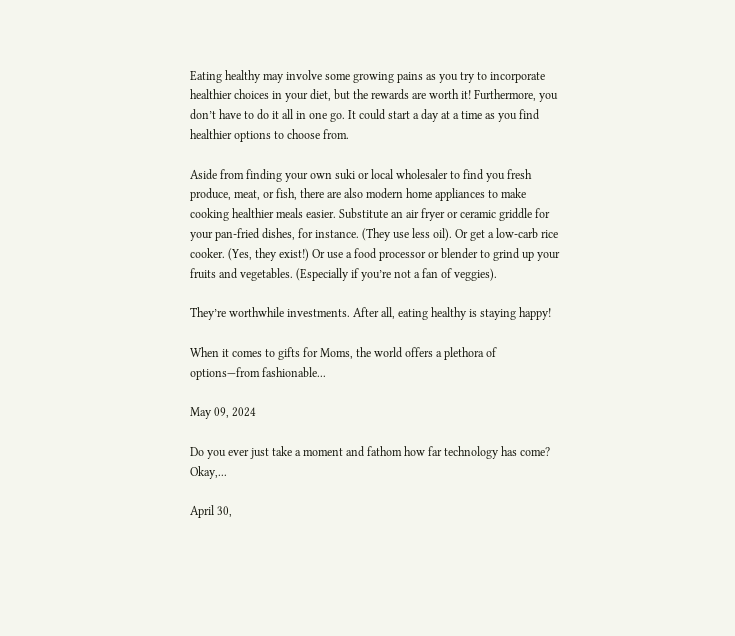Eating healthy may involve some growing pains as you try to incorporate healthier choices in your diet, but the rewards are worth it! Furthermore, you don’t have to do it all in one go. It could start a day at a time as you find healthier options to choose from.

Aside from finding your own suki or local wholesaler to find you fresh produce, meat, or fish, there are also modern home appliances to make cooking healthier meals easier. Substitute an air fryer or ceramic griddle for your pan-fried dishes, for instance. (They use less oil). Or get a low-carb rice cooker. (Yes, they exist!) Or use a food processor or blender to grind up your fruits and vegetables. (Especially if you’re not a fan of veggies).

They’re worthwhile investments. After all, eating healthy is staying happy!

When it comes to gifts for Moms, the world offers a plethora of options—from fashionable...

May 09, 2024

Do you ever just take a moment and fathom how far technology has come? Okay,...

April 30,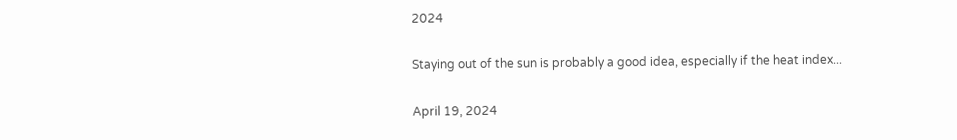2024

Staying out of the sun is probably a good idea, especially if the heat index...

April 19, 2024